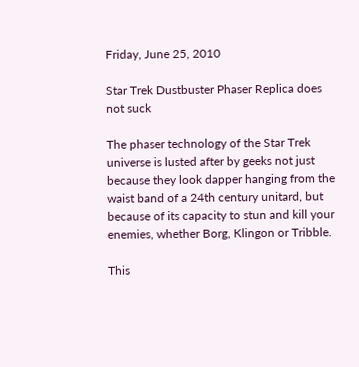Friday, June 25, 2010

Star Trek Dustbuster Phaser Replica does not suck

The phaser technology of the Star Trek universe is lusted after by geeks not just because they look dapper hanging from the waist band of a 24th century unitard, but because of its capacity to stun and kill your enemies, whether Borg, Klingon or Tribble.

This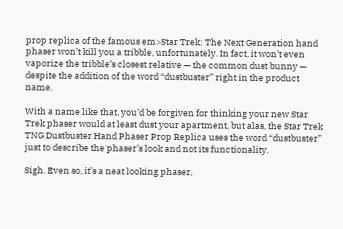prop replica of the famous em>Star Trek: The Next Generation hand phaser won’t kill you a tribble, unfortunately. In fact, it won’t even vaporize the tribble’s closest relative — the common dust bunny — despite the addition of the word “dustbuster” right in the product name.

With a name like that, you’d be forgiven for thinking your new Star Trek phaser would at least dust your apartment, but alas, the Star Trek TNG Dustbuster Hand Phaser Prop Replica uses the word “dustbuster” just to describe the phaser’s look and not its functionality.

Sigh. Even so, it’s a neat looking phaser,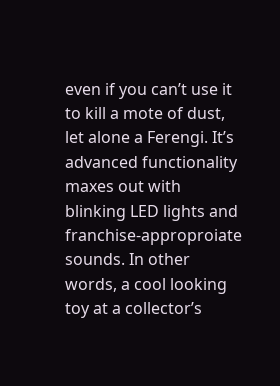even if you can’t use it to kill a mote of dust, let alone a Ferengi. It’s advanced functionality maxes out with blinking LED lights and franchise-approproiate sounds. In other words, a cool looking toy at a collector’s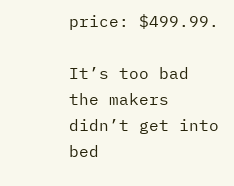price: $499.99.

It’s too bad the makers didn’t get into bed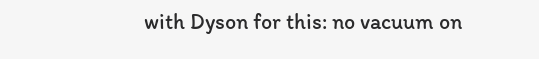with Dyson for this: no vacuum on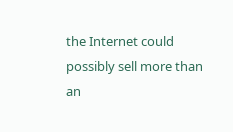the Internet could possibly sell more than an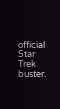official Star Trek buster.